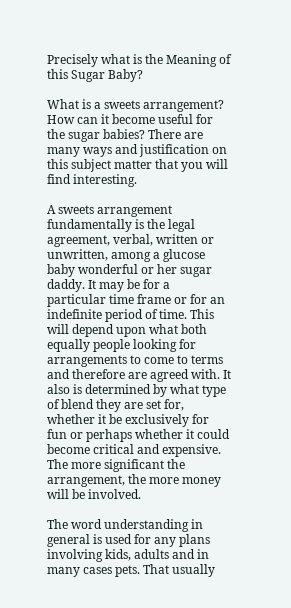Precisely what is the Meaning of this Sugar Baby?

What is a sweets arrangement? How can it become useful for the sugar babies? There are many ways and justification on this subject matter that you will find interesting.

A sweets arrangement fundamentally is the legal agreement, verbal, written or unwritten, among a glucose baby wonderful or her sugar daddy. It may be for a particular time frame or for an indefinite period of time. This will depend upon what both equally people looking for arrangements to come to terms and therefore are agreed with. It also is determined by what type of blend they are set for, whether it be exclusively for fun or perhaps whether it could become critical and expensive. The more significant the arrangement, the more money will be involved.

The word understanding in general is used for any plans involving kids, adults and in many cases pets. That usually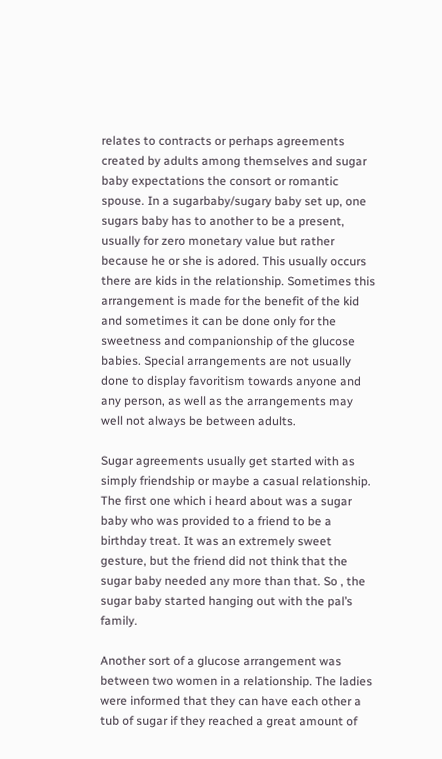relates to contracts or perhaps agreements created by adults among themselves and sugar baby expectations the consort or romantic spouse. In a sugarbaby/sugary baby set up, one sugars baby has to another to be a present, usually for zero monetary value but rather because he or she is adored. This usually occurs there are kids in the relationship. Sometimes this arrangement is made for the benefit of the kid and sometimes it can be done only for the sweetness and companionship of the glucose babies. Special arrangements are not usually done to display favoritism towards anyone and any person, as well as the arrangements may well not always be between adults.

Sugar agreements usually get started with as simply friendship or maybe a casual relationship. The first one which i heard about was a sugar baby who was provided to a friend to be a birthday treat. It was an extremely sweet gesture, but the friend did not think that the sugar baby needed any more than that. So , the sugar baby started hanging out with the pal’s family.

Another sort of a glucose arrangement was between two women in a relationship. The ladies were informed that they can have each other a tub of sugar if they reached a great amount of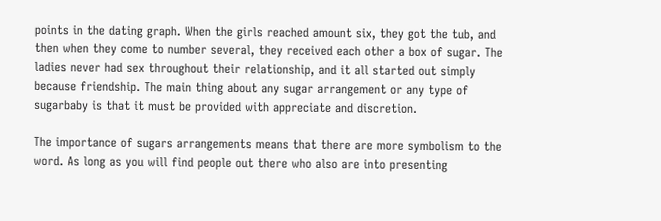points in the dating graph. When the girls reached amount six, they got the tub, and then when they come to number several, they received each other a box of sugar. The ladies never had sex throughout their relationship, and it all started out simply because friendship. The main thing about any sugar arrangement or any type of sugarbaby is that it must be provided with appreciate and discretion.

The importance of sugars arrangements means that there are more symbolism to the word. As long as you will find people out there who also are into presenting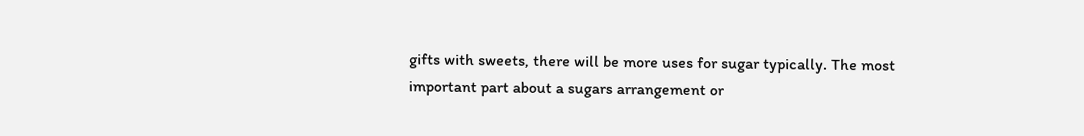gifts with sweets, there will be more uses for sugar typically. The most important part about a sugars arrangement or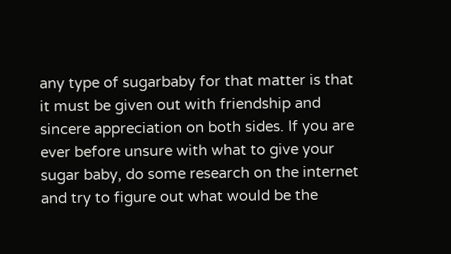any type of sugarbaby for that matter is that it must be given out with friendship and sincere appreciation on both sides. If you are ever before unsure with what to give your sugar baby, do some research on the internet and try to figure out what would be the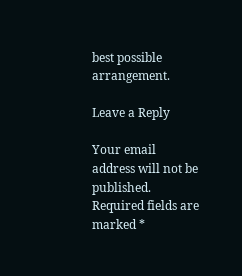best possible arrangement.

Leave a Reply

Your email address will not be published. Required fields are marked *